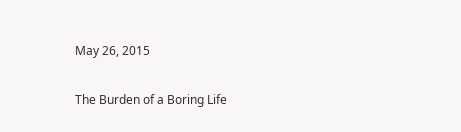May 26, 2015

The Burden of a Boring Life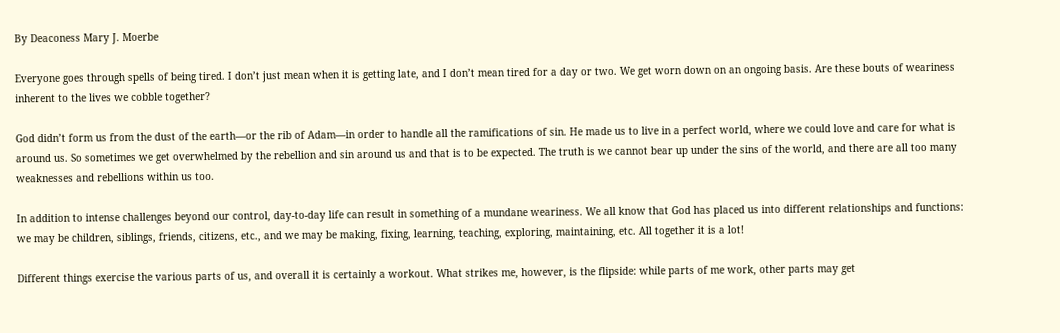By Deaconess Mary J. Moerbe

Everyone goes through spells of being tired. I don’t just mean when it is getting late, and I don’t mean tired for a day or two. We get worn down on an ongoing basis. Are these bouts of weariness inherent to the lives we cobble together?

God didn’t form us from the dust of the earth—or the rib of Adam—in order to handle all the ramifications of sin. He made us to live in a perfect world, where we could love and care for what is around us. So sometimes we get overwhelmed by the rebellion and sin around us and that is to be expected. The truth is we cannot bear up under the sins of the world, and there are all too many weaknesses and rebellions within us too.

In addition to intense challenges beyond our control, day-to-day life can result in something of a mundane weariness. We all know that God has placed us into different relationships and functions: we may be children, siblings, friends, citizens, etc., and we may be making, fixing, learning, teaching, exploring, maintaining, etc. All together it is a lot!

Different things exercise the various parts of us, and overall it is certainly a workout. What strikes me, however, is the flipside: while parts of me work, other parts may get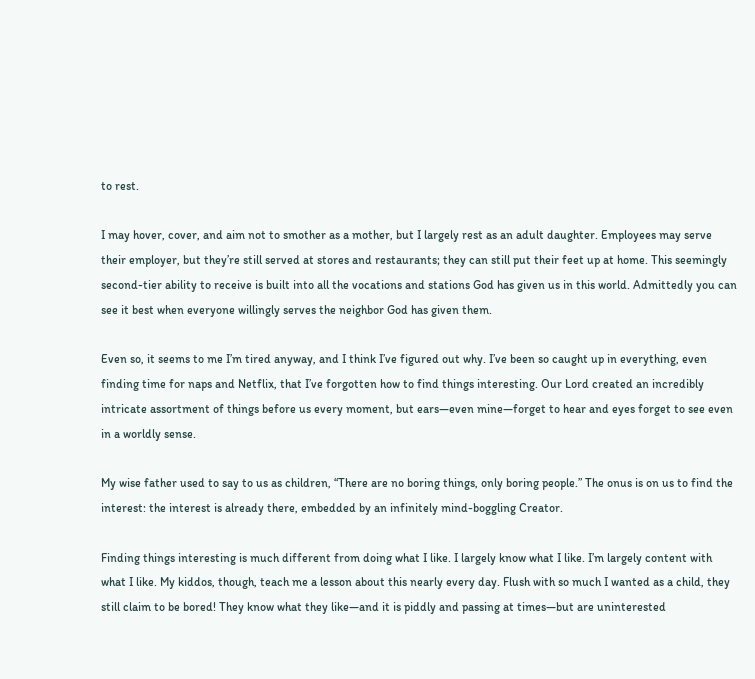to rest.

I may hover, cover, and aim not to smother as a mother, but I largely rest as an adult daughter. Employees may serve their employer, but they’re still served at stores and restaurants; they can still put their feet up at home. This seemingly second-tier ability to receive is built into all the vocations and stations God has given us in this world. Admittedly you can see it best when everyone willingly serves the neighbor God has given them.

Even so, it seems to me I’m tired anyway, and I think I’ve figured out why. I’ve been so caught up in everything, even finding time for naps and Netflix, that I’ve forgotten how to find things interesting. Our Lord created an incredibly intricate assortment of things before us every moment, but ears—even mine—forget to hear and eyes forget to see even in a worldly sense.

My wise father used to say to us as children, “There are no boring things, only boring people.” The onus is on us to find the interest: the interest is already there, embedded by an infinitely mind-boggling Creator.

Finding things interesting is much different from doing what I like. I largely know what I like. I’m largely content with what I like. My kiddos, though, teach me a lesson about this nearly every day. Flush with so much I wanted as a child, they still claim to be bored! They know what they like—and it is piddly and passing at times—but are uninterested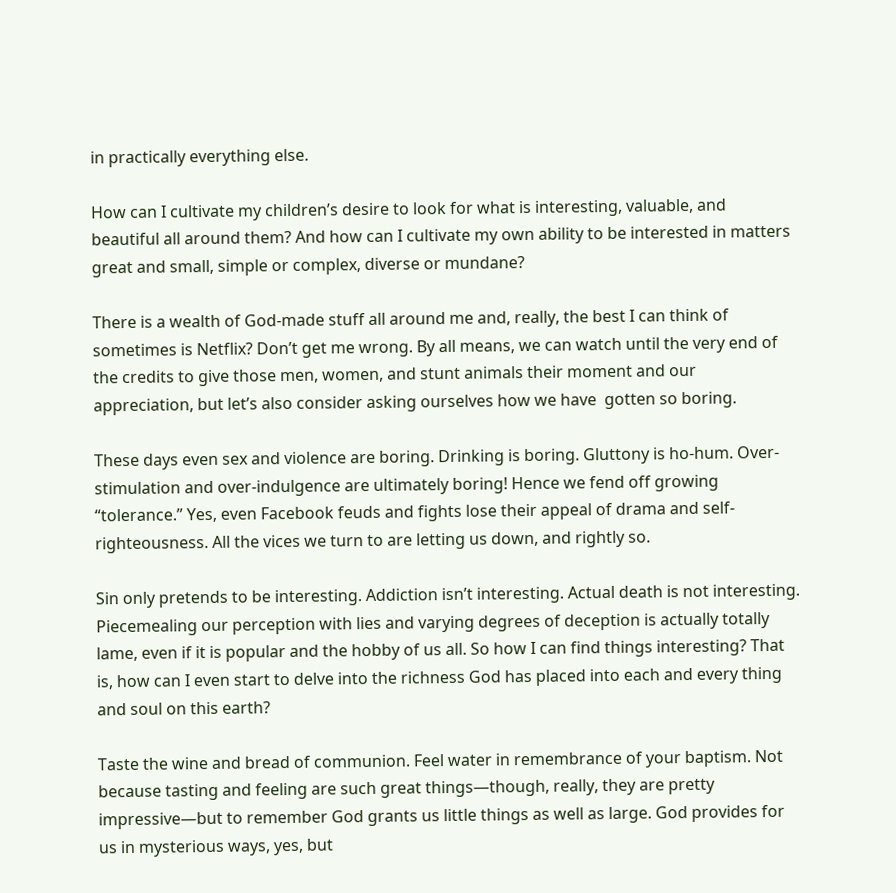in practically everything else.

How can I cultivate my children’s desire to look for what is interesting, valuable, and beautiful all around them? And how can I cultivate my own ability to be interested in matters great and small, simple or complex, diverse or mundane?

There is a wealth of God-made stuff all around me and, really, the best I can think of sometimes is Netflix? Don’t get me wrong. By all means, we can watch until the very end of the credits to give those men, women, and stunt animals their moment and our appreciation, but let’s also consider asking ourselves how we have  gotten so boring.

These days even sex and violence are boring. Drinking is boring. Gluttony is ho-hum. Over-stimulation and over-indulgence are ultimately boring! Hence we fend off growing “tolerance.” Yes, even Facebook feuds and fights lose their appeal of drama and self-righteousness. All the vices we turn to are letting us down, and rightly so.

Sin only pretends to be interesting. Addiction isn’t interesting. Actual death is not interesting. Piecemealing our perception with lies and varying degrees of deception is actually totally lame, even if it is popular and the hobby of us all. So how I can find things interesting? That is, how can I even start to delve into the richness God has placed into each and every thing and soul on this earth?

Taste the wine and bread of communion. Feel water in remembrance of your baptism. Not because tasting and feeling are such great things—though, really, they are pretty impressive—but to remember God grants us little things as well as large. God provides for us in mysterious ways, yes, but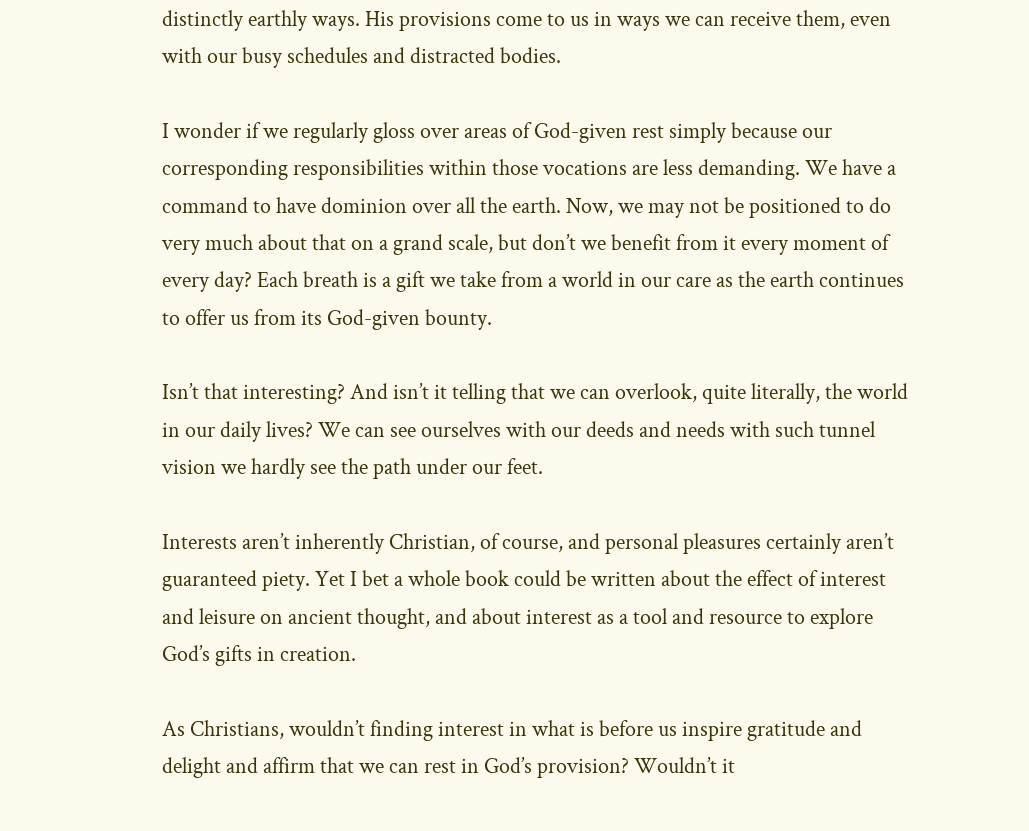distinctly earthly ways. His provisions come to us in ways we can receive them, even with our busy schedules and distracted bodies.

I wonder if we regularly gloss over areas of God-given rest simply because our corresponding responsibilities within those vocations are less demanding. We have a command to have dominion over all the earth. Now, we may not be positioned to do very much about that on a grand scale, but don’t we benefit from it every moment of every day? Each breath is a gift we take from a world in our care as the earth continues to offer us from its God-given bounty.

Isn’t that interesting? And isn’t it telling that we can overlook, quite literally, the world in our daily lives? We can see ourselves with our deeds and needs with such tunnel vision we hardly see the path under our feet.

Interests aren’t inherently Christian, of course, and personal pleasures certainly aren’t guaranteed piety. Yet I bet a whole book could be written about the effect of interest and leisure on ancient thought, and about interest as a tool and resource to explore God’s gifts in creation.

As Christians, wouldn’t finding interest in what is before us inspire gratitude and delight and affirm that we can rest in God’s provision? Wouldn’t it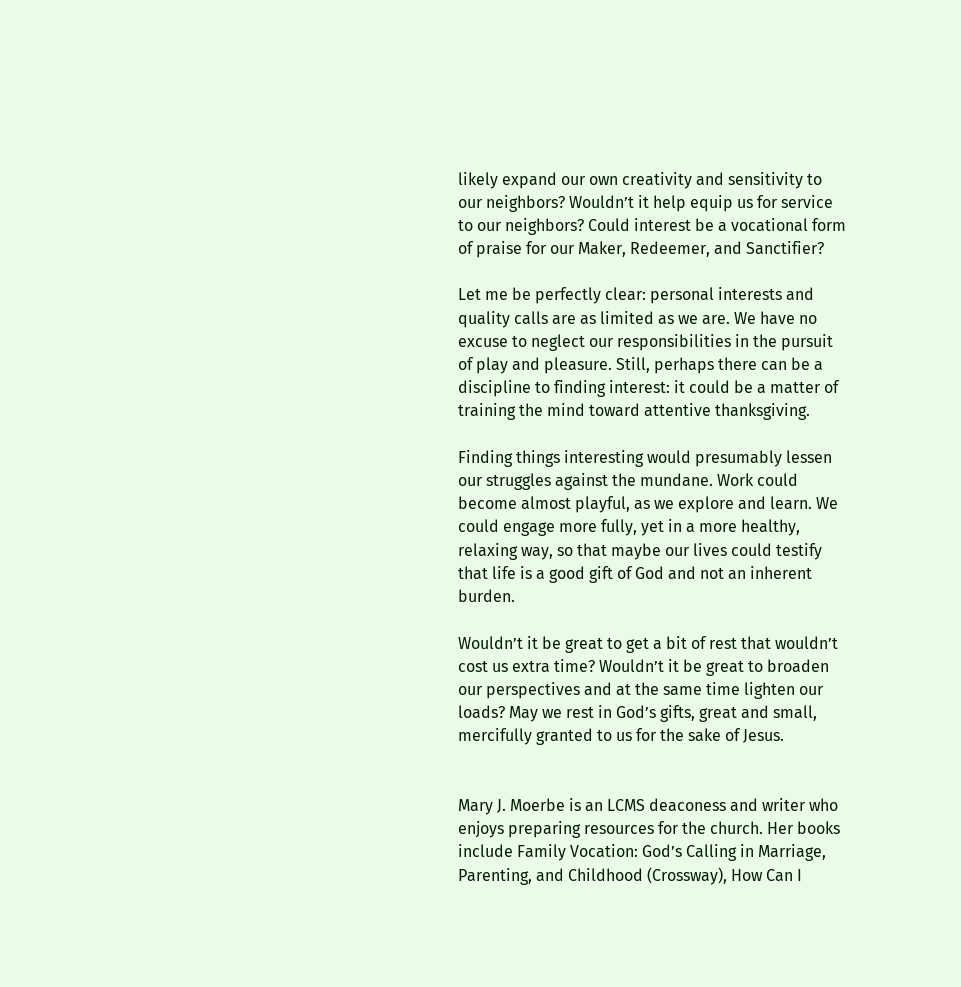likely expand our own creativity and sensitivity to our neighbors? Wouldn’t it help equip us for service to our neighbors? Could interest be a vocational form of praise for our Maker, Redeemer, and Sanctifier?

Let me be perfectly clear: personal interests and quality calls are as limited as we are. We have no excuse to neglect our responsibilities in the pursuit of play and pleasure. Still, perhaps there can be a discipline to finding interest: it could be a matter of training the mind toward attentive thanksgiving.

Finding things interesting would presumably lessen our struggles against the mundane. Work could become almost playful, as we explore and learn. We could engage more fully, yet in a more healthy, relaxing way, so that maybe our lives could testify that life is a good gift of God and not an inherent burden.

Wouldn’t it be great to get a bit of rest that wouldn’t cost us extra time? Wouldn’t it be great to broaden our perspectives and at the same time lighten our loads? May we rest in God’s gifts, great and small, mercifully granted to us for the sake of Jesus.


Mary J. Moerbe is an LCMS deaconess and writer who enjoys preparing resources for the church. Her books include Family Vocation: God’s Calling in Marriage, Parenting, and Childhood (Crossway), How Can I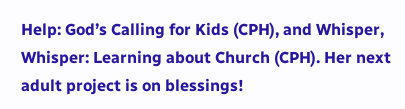Help: God’s Calling for Kids (CPH), and Whisper, Whisper: Learning about Church (CPH). Her next adult project is on blessings!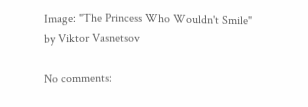Image: "The Princess Who Wouldn't Smile" by Viktor Vasnetsov

No comments: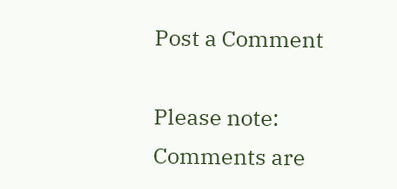Post a Comment

Please note: Comments are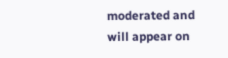moderated and will appear on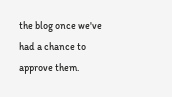the blog once we've had a chance to approve them.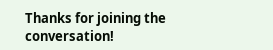Thanks for joining the conversation!